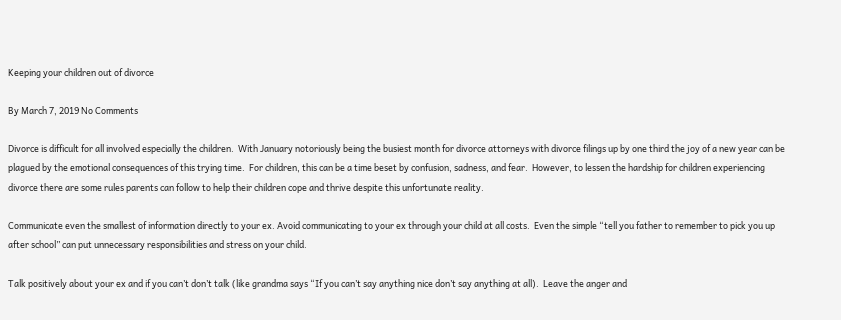Keeping your children out of divorce

By March 7, 2019 No Comments

Divorce is difficult for all involved especially the children.  With January notoriously being the busiest month for divorce attorneys with divorce filings up by one third the joy of a new year can be plagued by the emotional consequences of this trying time.  For children, this can be a time beset by confusion, sadness, and fear.  However, to lessen the hardship for children experiencing divorce there are some rules parents can follow to help their children cope and thrive despite this unfortunate reality.

Communicate even the smallest of information directly to your ex. Avoid communicating to your ex through your child at all costs.  Even the simple “tell you father to remember to pick you up after school” can put unnecessary responsibilities and stress on your child.

Talk positively about your ex and if you can’t don’t talk (like grandma says “If you can’t say anything nice don’t say anything at all).  Leave the anger and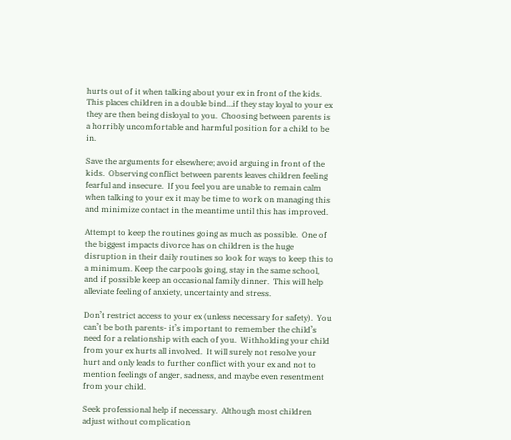hurts out of it when talking about your ex in front of the kids.  This places children in a double bind…if they stay loyal to your ex they are then being disloyal to you.  Choosing between parents is a horribly uncomfortable and harmful position for a child to be in.

Save the arguments for elsewhere; avoid arguing in front of the kids.  Observing conflict between parents leaves children feeling fearful and insecure.  If you feel you are unable to remain calm when talking to your ex it may be time to work on managing this and minimize contact in the meantime until this has improved.

Attempt to keep the routines going as much as possible.  One of the biggest impacts divorce has on children is the huge disruption in their daily routines so look for ways to keep this to a minimum. Keep the carpools going, stay in the same school, and if possible keep an occasional family dinner.  This will help alleviate feeling of anxiety, uncertainty and stress.

Don’t restrict access to your ex (unless necessary for safety).  You can’t be both parents- it’s important to remember the child’s need for a relationship with each of you.  Withholding your child from your ex hurts all involved.  It will surely not resolve your hurt and only leads to further conflict with your ex and not to mention feelings of anger, sadness, and maybe even resentment from your child.

Seek professional help if necessary.  Although most children adjust without complication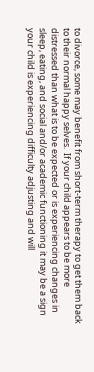to divorce, some may benefit from short-term therapy to get them back to their normal happy selves.  If your child appears to be more distressed than what is to be expected or is experiencing changes in sleep, eating, and social and/or academic functioning it may be a sign your child is experiencing difficulty adjusting and will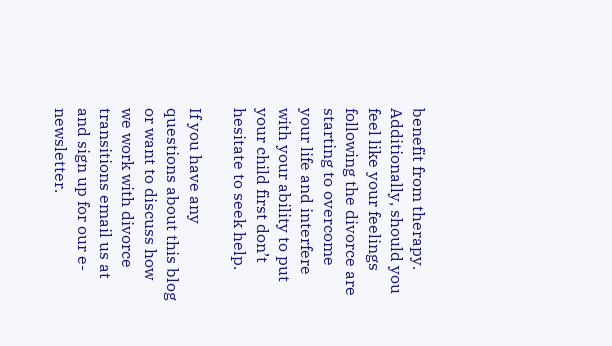benefit from therapy. Additionally, should you feel like your feelings following the divorce are starting to overcome your life and interfere with your ability to put your child first don’t hesitate to seek help.

If you have any questions about this blog or want to discuss how we work with divorce transitions email us at and sign up for our e-newsletter.